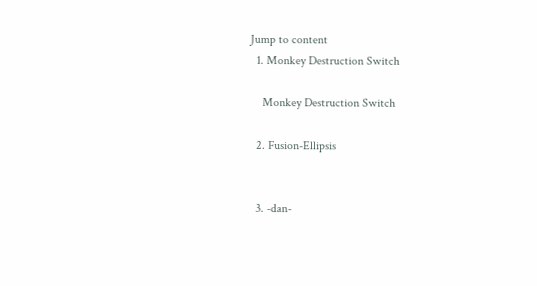Jump to content
  1. Monkey Destruction Switch

    Monkey Destruction Switch

  2. Fusion-Ellipsis


  3. -dan-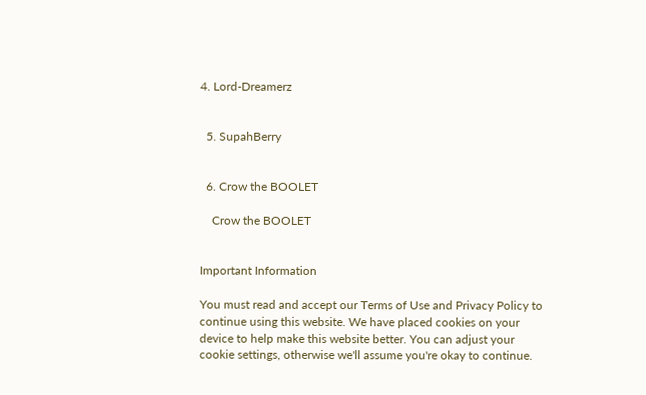4. Lord-Dreamerz


  5. SupahBerry


  6. Crow the BOOLET

    Crow the BOOLET


Important Information

You must read and accept our Terms of Use and Privacy Policy to continue using this website. We have placed cookies on your device to help make this website better. You can adjust your cookie settings, otherwise we'll assume you're okay to continue.